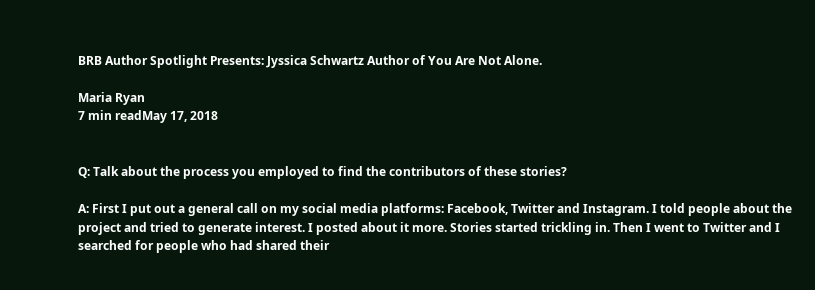BRB Author Spotlight Presents: Jyssica Schwartz Author of You Are Not Alone.

Maria Ryan
7 min readMay 17, 2018


Q: Talk about the process you employed to find the contributors of these stories?

A: First I put out a general call on my social media platforms: Facebook, Twitter and Instagram. I told people about the project and tried to generate interest. I posted about it more. Stories started trickling in. Then I went to Twitter and I searched for people who had shared their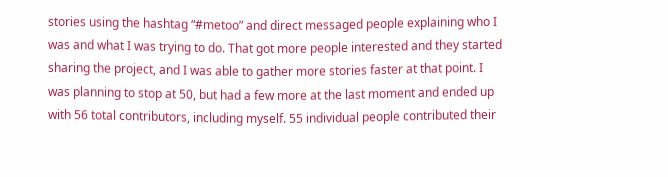stories using the hashtag “#metoo” and direct messaged people explaining who I was and what I was trying to do. That got more people interested and they started sharing the project, and I was able to gather more stories faster at that point. I was planning to stop at 50, but had a few more at the last moment and ended up with 56 total contributors, including myself. 55 individual people contributed their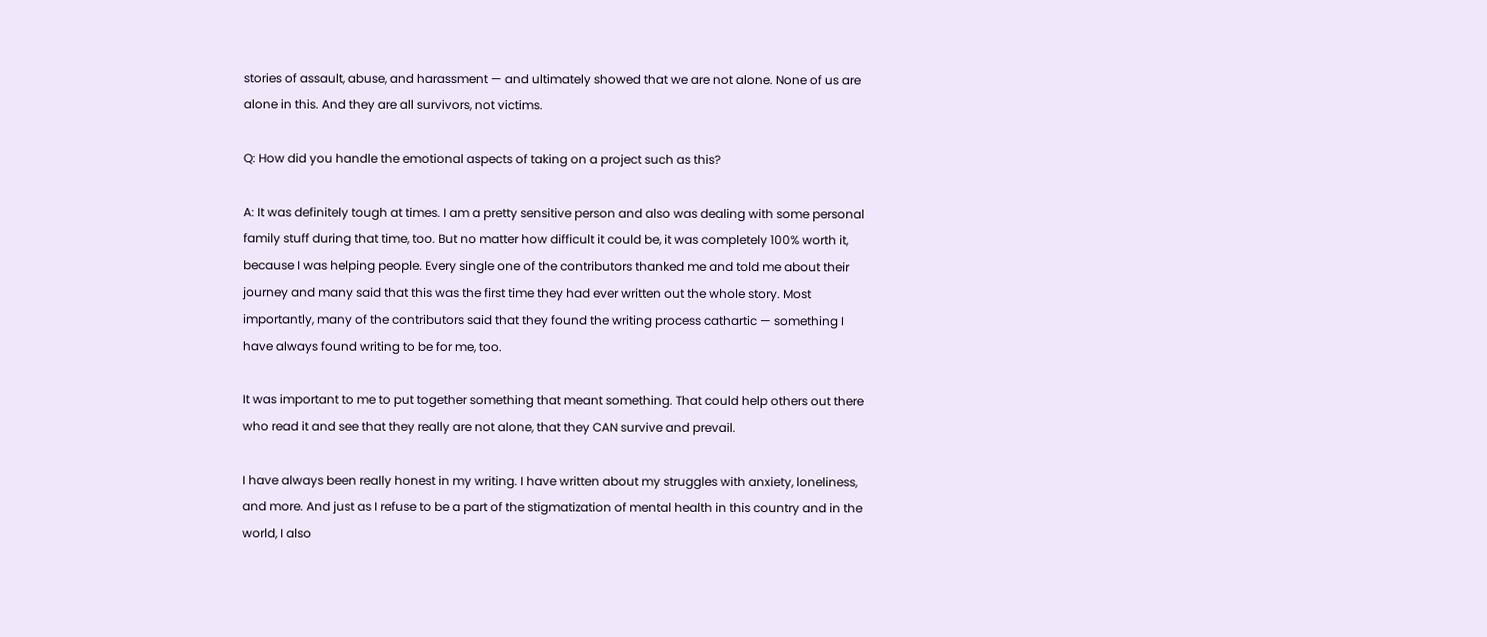stories of assault, abuse, and harassment — and ultimately showed that we are not alone. None of us are alone in this. And they are all survivors, not victims.

Q: How did you handle the emotional aspects of taking on a project such as this?

A: It was definitely tough at times. I am a pretty sensitive person and also was dealing with some personal family stuff during that time, too. But no matter how difficult it could be, it was completely 100% worth it, because I was helping people. Every single one of the contributors thanked me and told me about their journey and many said that this was the first time they had ever written out the whole story. Most importantly, many of the contributors said that they found the writing process cathartic — something I have always found writing to be for me, too.

It was important to me to put together something that meant something. That could help others out there who read it and see that they really are not alone, that they CAN survive and prevail.

I have always been really honest in my writing. I have written about my struggles with anxiety, loneliness, and more. And just as I refuse to be a part of the stigmatization of mental health in this country and in the world, I also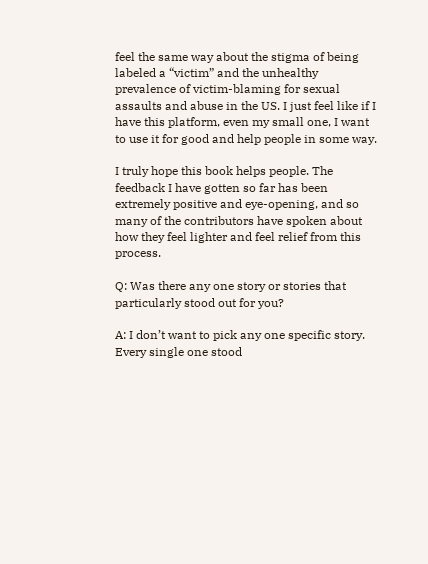feel the same way about the stigma of being labeled a “victim” and the unhealthy prevalence of victim-blaming for sexual assaults and abuse in the US. I just feel like if I have this platform, even my small one, I want to use it for good and help people in some way.

I truly hope this book helps people. The feedback I have gotten so far has been extremely positive and eye-opening, and so many of the contributors have spoken about how they feel lighter and feel relief from this process.

Q: Was there any one story or stories that particularly stood out for you?

A: I don’t want to pick any one specific story. Every single one stood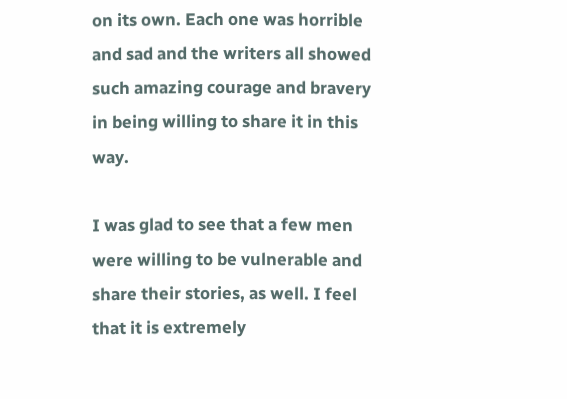on its own. Each one was horrible and sad and the writers all showed such amazing courage and bravery in being willing to share it in this way.

I was glad to see that a few men were willing to be vulnerable and share their stories, as well. I feel that it is extremely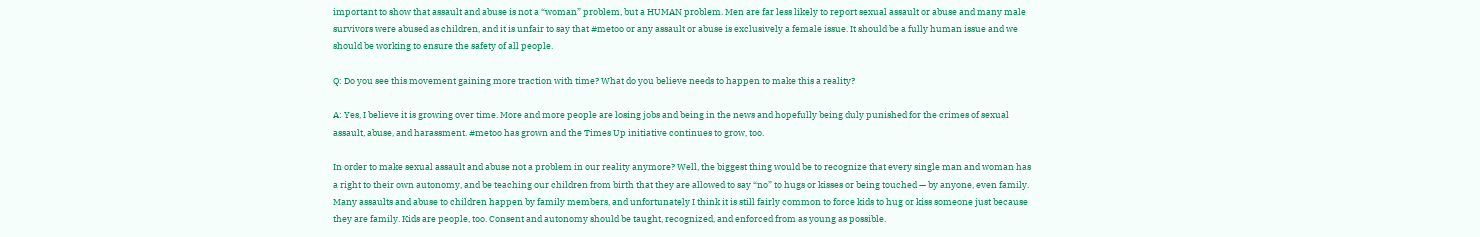important to show that assault and abuse is not a “woman” problem, but a HUMAN problem. Men are far less likely to report sexual assault or abuse and many male survivors were abused as children, and it is unfair to say that #metoo or any assault or abuse is exclusively a female issue. It should be a fully human issue and we should be working to ensure the safety of all people.

Q: Do you see this movement gaining more traction with time? What do you believe needs to happen to make this a reality?

A: Yes, I believe it is growing over time. More and more people are losing jobs and being in the news and hopefully being duly punished for the crimes of sexual assault, abuse, and harassment. #metoo has grown and the Times Up initiative continues to grow, too.

In order to make sexual assault and abuse not a problem in our reality anymore? Well, the biggest thing would be to recognize that every single man and woman has a right to their own autonomy, and be teaching our children from birth that they are allowed to say “no” to hugs or kisses or being touched — by anyone, even family. Many assaults and abuse to children happen by family members, and unfortunately I think it is still fairly common to force kids to hug or kiss someone just because they are family. Kids are people, too. Consent and autonomy should be taught, recognized, and enforced from as young as possible.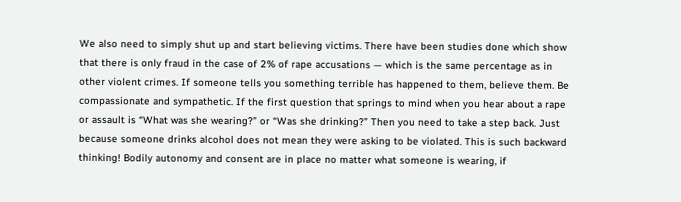We also need to simply shut up and start believing victims. There have been studies done which show that there is only fraud in the case of 2% of rape accusations — which is the same percentage as in other violent crimes. If someone tells you something terrible has happened to them, believe them. Be compassionate and sympathetic. If the first question that springs to mind when you hear about a rape or assault is “What was she wearing?” or “Was she drinking?” Then you need to take a step back. Just because someone drinks alcohol does not mean they were asking to be violated. This is such backward thinking! Bodily autonomy and consent are in place no matter what someone is wearing, if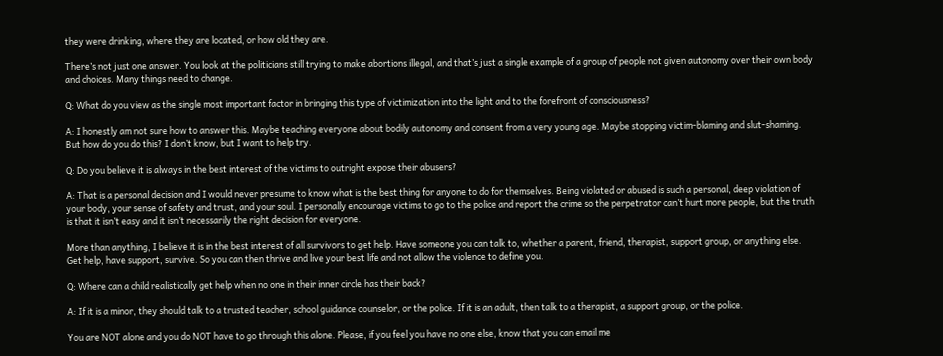they were drinking, where they are located, or how old they are.

There’s not just one answer. You look at the politicians still trying to make abortions illegal, and that’s just a single example of a group of people not given autonomy over their own body and choices. Many things need to change.

Q: What do you view as the single most important factor in bringing this type of victimization into the light and to the forefront of consciousness?

A: I honestly am not sure how to answer this. Maybe teaching everyone about bodily autonomy and consent from a very young age. Maybe stopping victim-blaming and slut-shaming. But how do you do this? I don’t know, but I want to help try.

Q: Do you believe it is always in the best interest of the victims to outright expose their abusers?

A: That is a personal decision and I would never presume to know what is the best thing for anyone to do for themselves. Being violated or abused is such a personal, deep violation of your body, your sense of safety and trust, and your soul. I personally encourage victims to go to the police and report the crime so the perpetrator can’t hurt more people, but the truth is that it isn’t easy and it isn’t necessarily the right decision for everyone.

More than anything, I believe it is in the best interest of all survivors to get help. Have someone you can talk to, whether a parent, friend, therapist, support group, or anything else. Get help, have support, survive. So you can then thrive and live your best life and not allow the violence to define you.

Q: Where can a child realistically get help when no one in their inner circle has their back?

A: If it is a minor, they should talk to a trusted teacher, school guidance counselor, or the police. If it is an adult, then talk to a therapist, a support group, or the police.

You are NOT alone and you do NOT have to go through this alone. Please, if you feel you have no one else, know that you can email me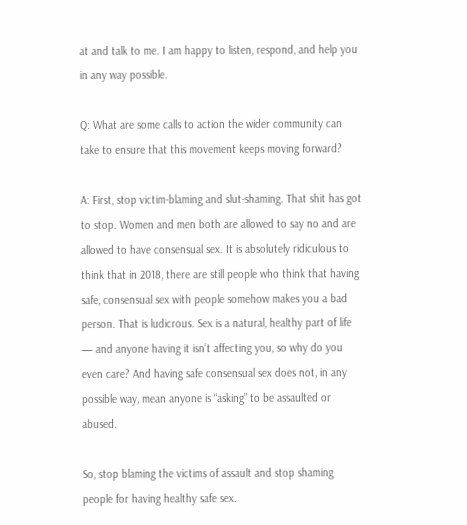at and talk to me. I am happy to listen, respond, and help you in any way possible.

Q: What are some calls to action the wider community can take to ensure that this movement keeps moving forward?

A: First, stop victim-blaming and slut-shaming. That shit has got to stop. Women and men both are allowed to say no and are allowed to have consensual sex. It is absolutely ridiculous to think that in 2018, there are still people who think that having safe, consensual sex with people somehow makes you a bad person. That is ludicrous. Sex is a natural, healthy part of life — and anyone having it isn’t affecting you, so why do you even care? And having safe consensual sex does not, in any possible way, mean anyone is “asking” to be assaulted or abused.

So, stop blaming the victims of assault and stop shaming people for having healthy safe sex.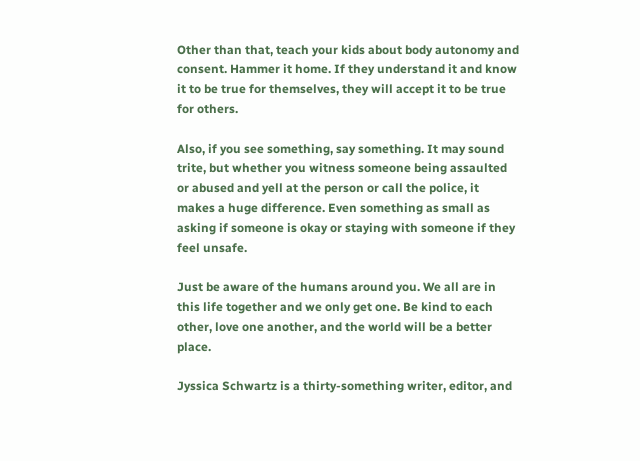Other than that, teach your kids about body autonomy and consent. Hammer it home. If they understand it and know it to be true for themselves, they will accept it to be true for others.

Also, if you see something, say something. It may sound trite, but whether you witness someone being assaulted or abused and yell at the person or call the police, it makes a huge difference. Even something as small as asking if someone is okay or staying with someone if they feel unsafe.

Just be aware of the humans around you. We all are in this life together and we only get one. Be kind to each other, love one another, and the world will be a better place.

Jyssica Schwartz is a thirty-something writer, editor, and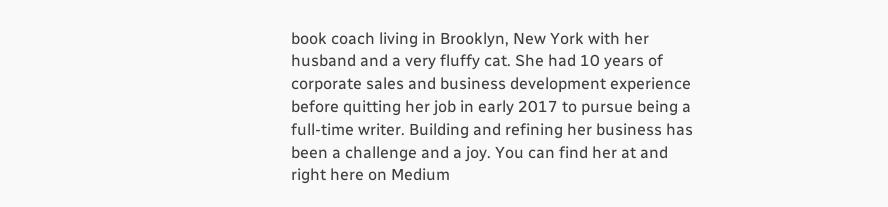book coach living in Brooklyn, New York with her husband and a very fluffy cat. She had 10 years of corporate sales and business development experience before quitting her job in early 2017 to pursue being a full-time writer. Building and refining her business has been a challenge and a joy. You can find her at and right here on Medium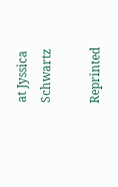at Jyssica Schwartz

Reprinted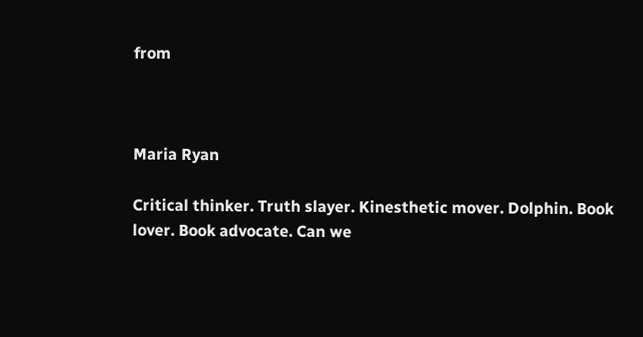from



Maria Ryan

Critical thinker. Truth slayer. Kinesthetic mover. Dolphin. Book lover. Book advocate. Can we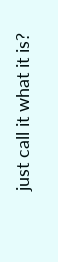just call it what it is?